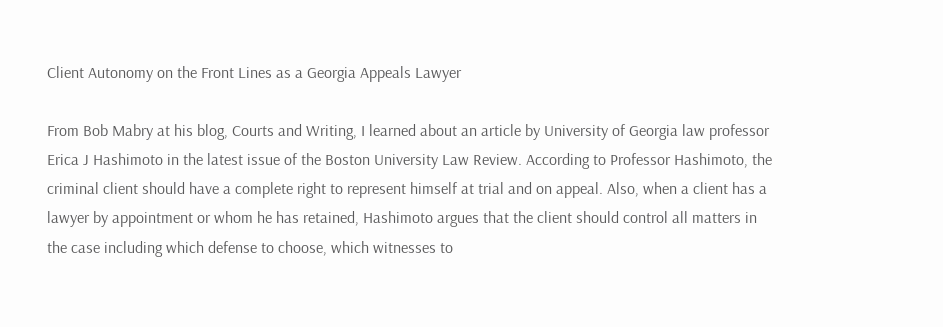Client Autonomy on the Front Lines as a Georgia Appeals Lawyer

From Bob Mabry at his blog, Courts and Writing, I learned about an article by University of Georgia law professor Erica J Hashimoto in the latest issue of the Boston University Law Review. According to Professor Hashimoto, the criminal client should have a complete right to represent himself at trial and on appeal. Also, when a client has a lawyer by appointment or whom he has retained, Hashimoto argues that the client should control all matters in the case including which defense to choose, which witnesses to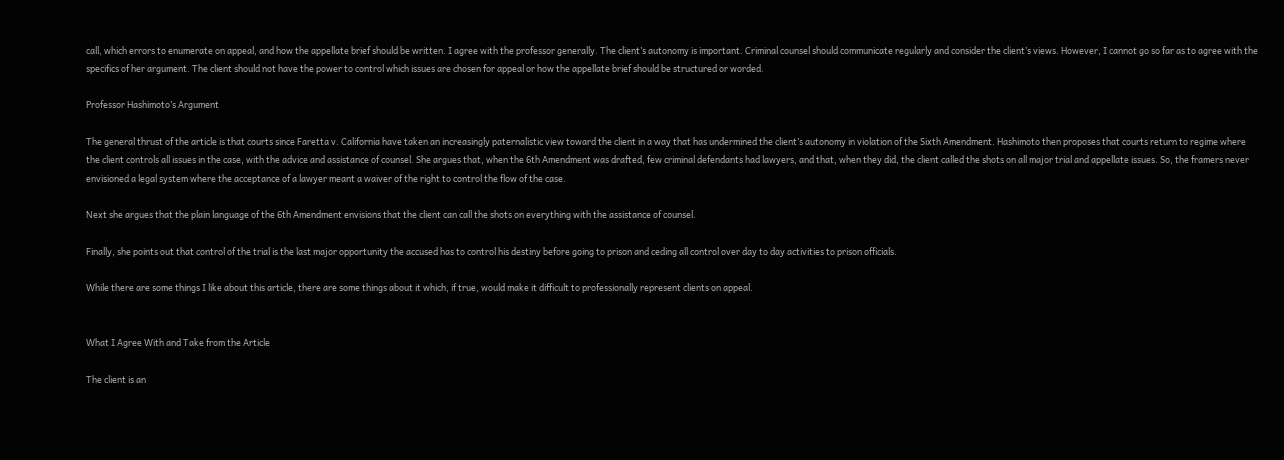call, which errors to enumerate on appeal, and how the appellate brief should be written. I agree with the professor generally. The client’s autonomy is important. Criminal counsel should communicate regularly and consider the client’s views. However, I cannot go so far as to agree with the specifics of her argument. The client should not have the power to control which issues are chosen for appeal or how the appellate brief should be structured or worded.

Professor Hashimoto’s Argument

The general thrust of the article is that courts since Faretta v. California have taken an increasingly paternalistic view toward the client in a way that has undermined the client’s autonomy in violation of the Sixth Amendment. Hashimoto then proposes that courts return to regime where the client controls all issues in the case, with the advice and assistance of counsel. She argues that, when the 6th Amendment was drafted, few criminal defendants had lawyers, and that, when they did, the client called the shots on all major trial and appellate issues. So, the framers never envisioned a legal system where the acceptance of a lawyer meant a waiver of the right to control the flow of the case.

Next she argues that the plain language of the 6th Amendment envisions that the client can call the shots on everything with the assistance of counsel.

Finally, she points out that control of the trial is the last major opportunity the accused has to control his destiny before going to prison and ceding all control over day to day activities to prison officials.

While there are some things I like about this article, there are some things about it which, if true, would make it difficult to professionally represent clients on appeal.


What I Agree With and Take from the Article

The client is an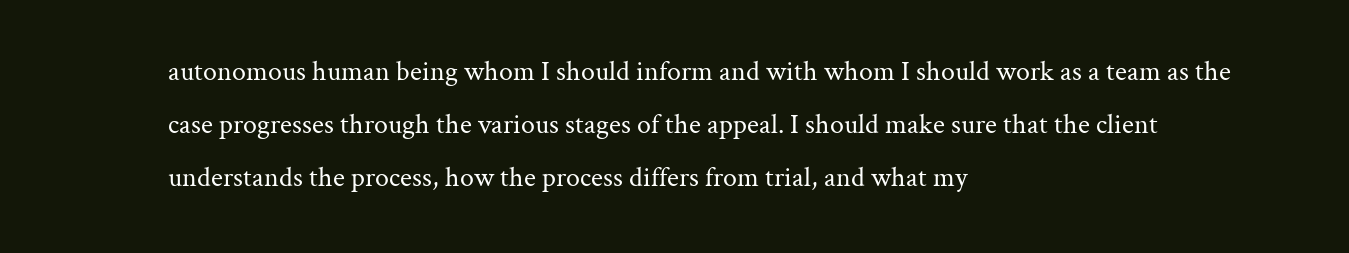autonomous human being whom I should inform and with whom I should work as a team as the case progresses through the various stages of the appeal. I should make sure that the client understands the process, how the process differs from trial, and what my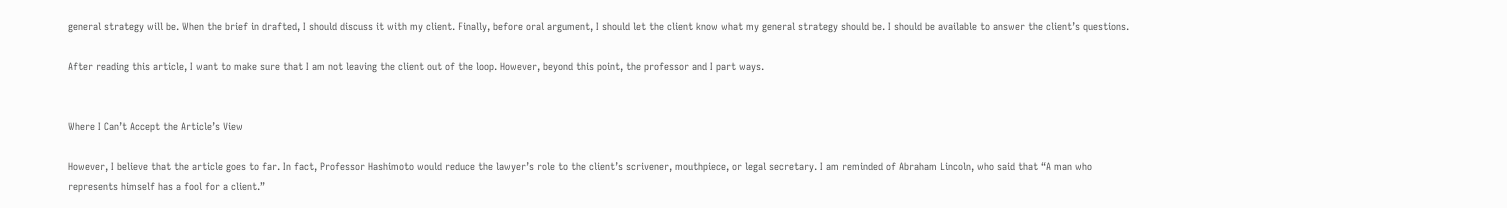general strategy will be. When the brief in drafted, I should discuss it with my client. Finally, before oral argument, I should let the client know what my general strategy should be. I should be available to answer the client’s questions.

After reading this article, I want to make sure that I am not leaving the client out of the loop. However, beyond this point, the professor and I part ways.


Where I Can’t Accept the Article’s View

However, I believe that the article goes to far. In fact, Professor Hashimoto would reduce the lawyer’s role to the client’s scrivener, mouthpiece, or legal secretary. I am reminded of Abraham Lincoln, who said that “A man who represents himself has a fool for a client.”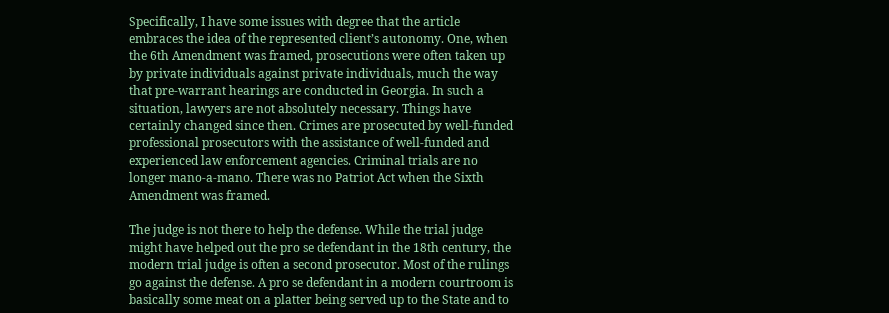Specifically, I have some issues with degree that the article embraces the idea of the represented client’s autonomy. One, when the 6th Amendment was framed, prosecutions were often taken up by private individuals against private individuals, much the way that pre-warrant hearings are conducted in Georgia. In such a situation, lawyers are not absolutely necessary. Things have certainly changed since then. Crimes are prosecuted by well-funded professional prosecutors with the assistance of well-funded and experienced law enforcement agencies. Criminal trials are no longer mano-a-mano. There was no Patriot Act when the Sixth Amendment was framed.

The judge is not there to help the defense. While the trial judge might have helped out the pro se defendant in the 18th century, the modern trial judge is often a second prosecutor. Most of the rulings go against the defense. A pro se defendant in a modern courtroom is basically some meat on a platter being served up to the State and to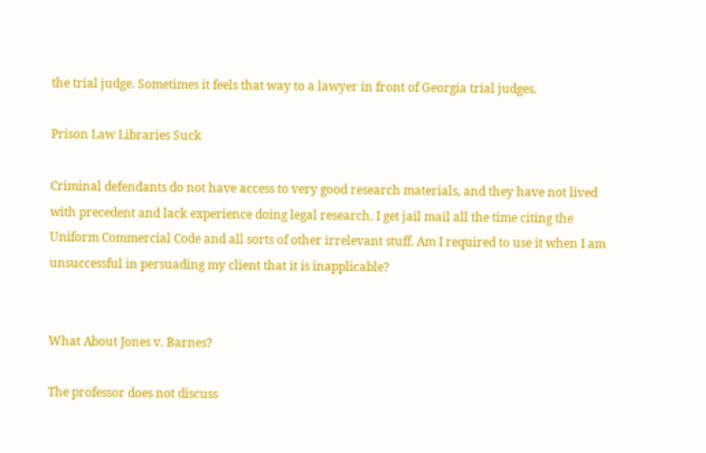the trial judge. Sometimes it feels that way to a lawyer in front of Georgia trial judges.

Prison Law Libraries Suck

Criminal defendants do not have access to very good research materials, and they have not lived with precedent and lack experience doing legal research. I get jail mail all the time citing the Uniform Commercial Code and all sorts of other irrelevant stuff. Am I required to use it when I am unsuccessful in persuading my client that it is inapplicable?


What About Jones v. Barnes?

The professor does not discuss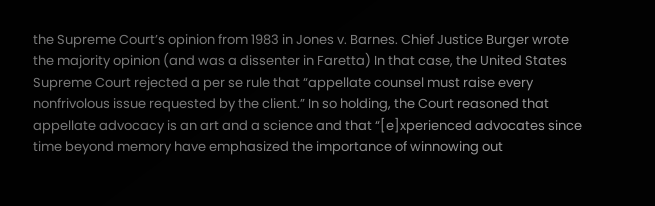the Supreme Court’s opinion from 1983 in Jones v. Barnes. Chief Justice Burger wrote the majority opinion (and was a dissenter in Faretta) In that case, the United States Supreme Court rejected a per se rule that “appellate counsel must raise every nonfrivolous issue requested by the client.” In so holding, the Court reasoned that appellate advocacy is an art and a science and that “[e]xperienced advocates since time beyond memory have emphasized the importance of winnowing out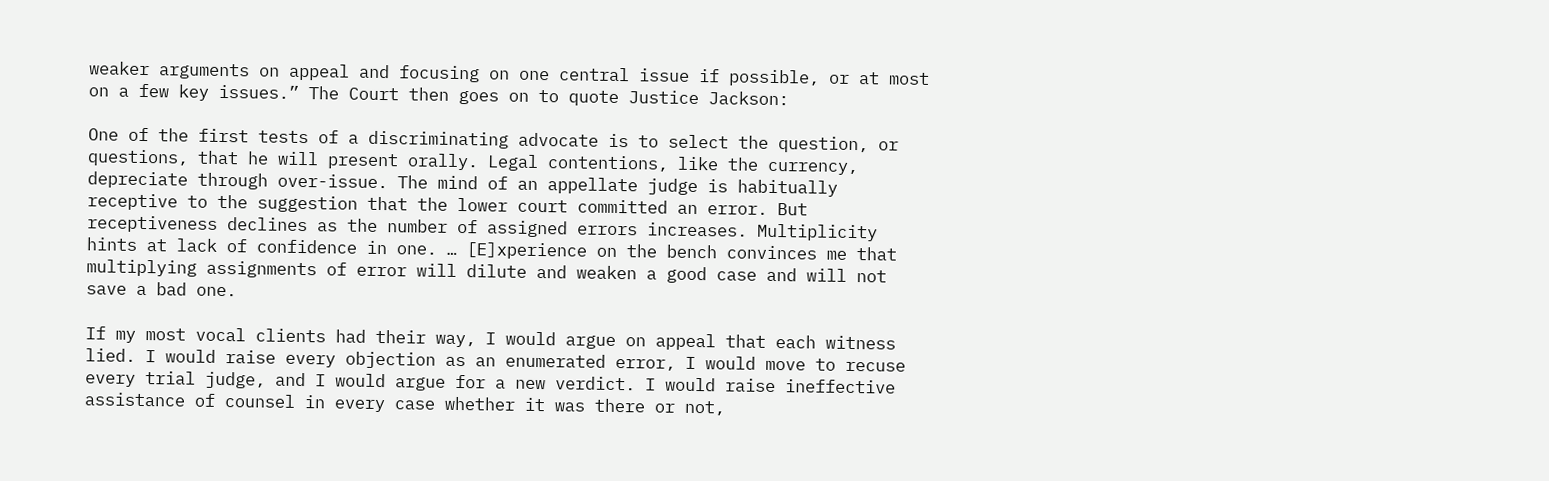weaker arguments on appeal and focusing on one central issue if possible, or at most on a few key issues.” The Court then goes on to quote Justice Jackson:

One of the first tests of a discriminating advocate is to select the question, or questions, that he will present orally. Legal contentions, like the currency, depreciate through over-issue. The mind of an appellate judge is habitually receptive to the suggestion that the lower court committed an error. But receptiveness declines as the number of assigned errors increases. Multiplicity hints at lack of confidence in one. … [E]xperience on the bench convinces me that multiplying assignments of error will dilute and weaken a good case and will not save a bad one.

If my most vocal clients had their way, I would argue on appeal that each witness lied. I would raise every objection as an enumerated error, I would move to recuse every trial judge, and I would argue for a new verdict. I would raise ineffective assistance of counsel in every case whether it was there or not,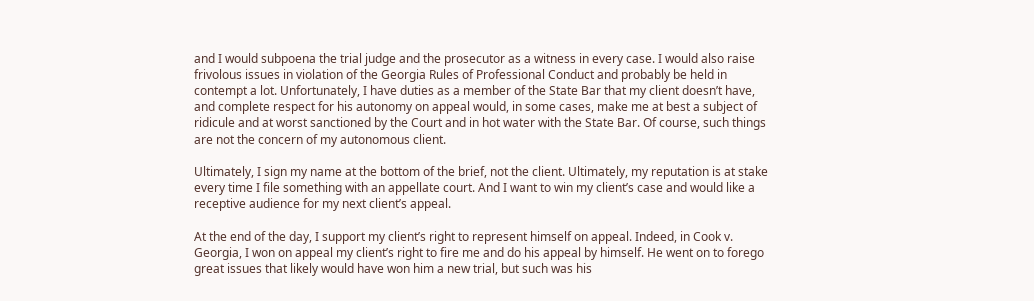and I would subpoena the trial judge and the prosecutor as a witness in every case. I would also raise frivolous issues in violation of the Georgia Rules of Professional Conduct and probably be held in contempt a lot. Unfortunately, I have duties as a member of the State Bar that my client doesn’t have, and complete respect for his autonomy on appeal would, in some cases, make me at best a subject of ridicule and at worst sanctioned by the Court and in hot water with the State Bar. Of course, such things are not the concern of my autonomous client.

Ultimately, I sign my name at the bottom of the brief, not the client. Ultimately, my reputation is at stake every time I file something with an appellate court. And I want to win my client’s case and would like a receptive audience for my next client’s appeal.

At the end of the day, I support my client’s right to represent himself on appeal. Indeed, in Cook v. Georgia, I won on appeal my client’s right to fire me and do his appeal by himself. He went on to forego great issues that likely would have won him a new trial, but such was his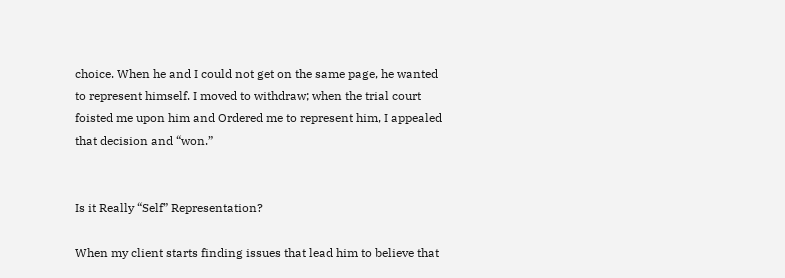choice. When he and I could not get on the same page, he wanted to represent himself. I moved to withdraw; when the trial court foisted me upon him and Ordered me to represent him, I appealed that decision and “won.”


Is it Really “Self” Representation?

When my client starts finding issues that lead him to believe that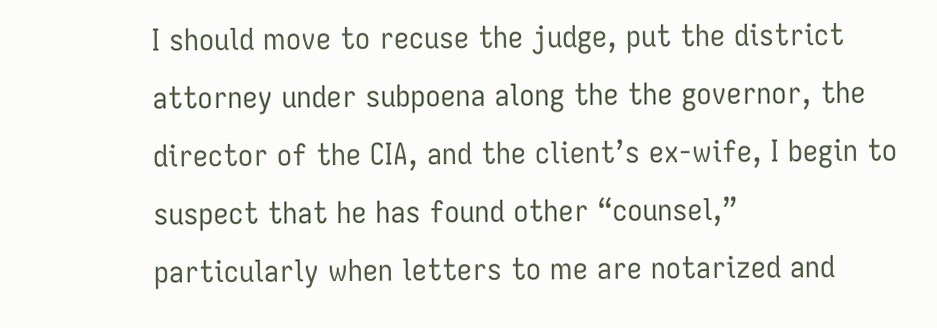I should move to recuse the judge, put the district attorney under subpoena along the the governor, the director of the CIA, and the client’s ex-wife, I begin to suspect that he has found other “counsel,” particularly when letters to me are notarized and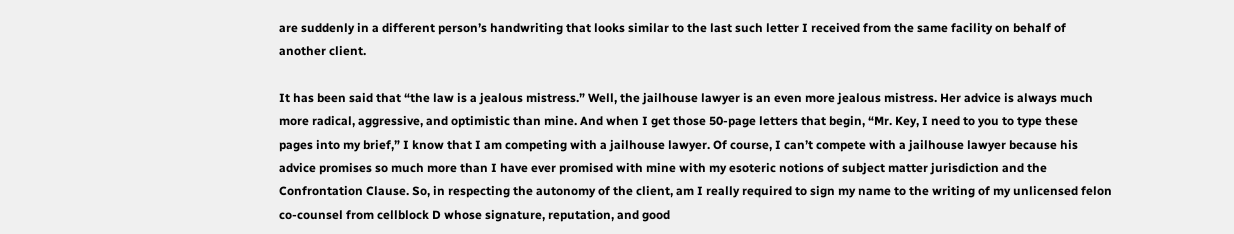are suddenly in a different person’s handwriting that looks similar to the last such letter I received from the same facility on behalf of another client.

It has been said that “the law is a jealous mistress.” Well, the jailhouse lawyer is an even more jealous mistress. Her advice is always much more radical, aggressive, and optimistic than mine. And when I get those 50-page letters that begin, “Mr. Key, I need to you to type these pages into my brief,” I know that I am competing with a jailhouse lawyer. Of course, I can’t compete with a jailhouse lawyer because his advice promises so much more than I have ever promised with mine with my esoteric notions of subject matter jurisdiction and the Confrontation Clause. So, in respecting the autonomy of the client, am I really required to sign my name to the writing of my unlicensed felon co-counsel from cellblock D whose signature, reputation, and good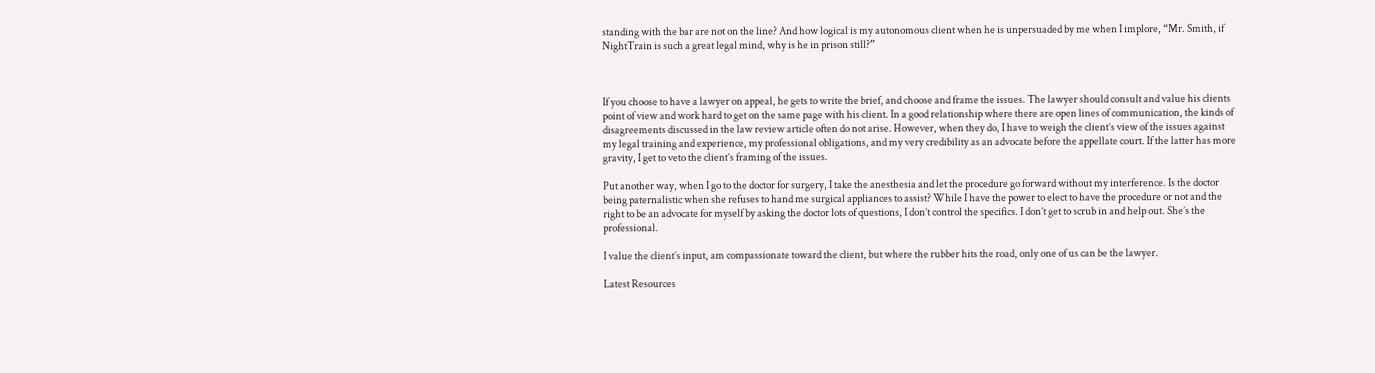standing with the bar are not on the line? And how logical is my autonomous client when he is unpersuaded by me when I implore, “Mr. Smith, if NightTrain is such a great legal mind, why is he in prison still?”



If you choose to have a lawyer on appeal, he gets to write the brief, and choose and frame the issues. The lawyer should consult and value his clients point of view and work hard to get on the same page with his client. In a good relationship where there are open lines of communication, the kinds of disagreements discussed in the law review article often do not arise. However, when they do, I have to weigh the client’s view of the issues against my legal training and experience, my professional obligations, and my very credibility as an advocate before the appellate court. If the latter has more gravity, I get to veto the client’s framing of the issues.

Put another way, when I go to the doctor for surgery, I take the anesthesia and let the procedure go forward without my interference. Is the doctor being paternalistic when she refuses to hand me surgical appliances to assist? While I have the power to elect to have the procedure or not and the right to be an advocate for myself by asking the doctor lots of questions, I don’t control the specifics. I don’t get to scrub in and help out. She’s the professional.

I value the client’s input, am compassionate toward the client, but where the rubber hits the road, only one of us can be the lawyer.

Latest Resources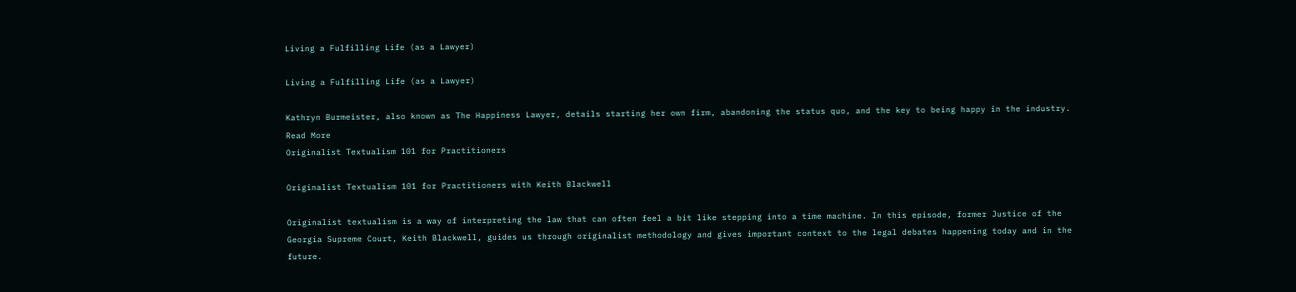Living a Fulfilling Life (as a Lawyer)

Living a Fulfilling Life (as a Lawyer)

Kathryn Burmeister, also known as The Happiness Lawyer, details starting her own firm, abandoning the status quo, and the key to being happy in the industry.
Read More
Originalist Textualism 101 for Practitioners

Originalist Textualism 101 for Practitioners with Keith Blackwell

Originalist textualism is a way of interpreting the law that can often feel a bit like stepping into a time machine. In this episode, former Justice of the Georgia Supreme Court, Keith Blackwell, guides us through originalist methodology and gives important context to the legal debates happening today and in the future.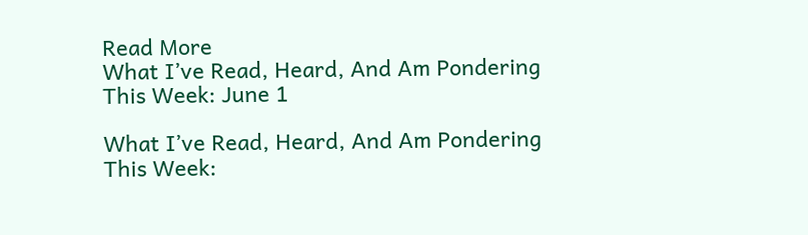Read More
What I’ve Read, Heard, And Am Pondering This Week: June 1

What I’ve Read, Heard, And Am Pondering This Week: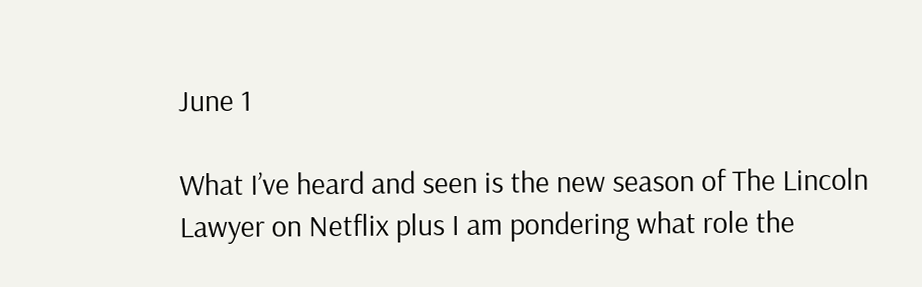June 1

What I’ve heard and seen is the new season of The Lincoln Lawyer on Netflix plus I am pondering what role the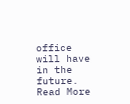office will have in the future.
Read More